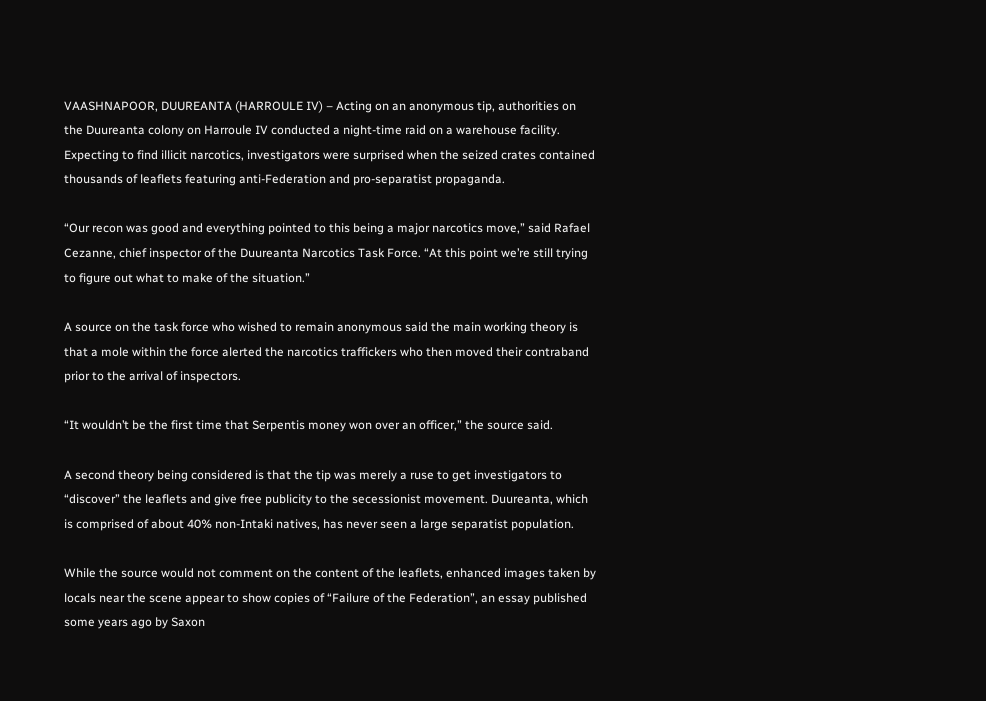VAASHNAPOOR, DUUREANTA (HARROULE IV) – Acting on an anonymous tip, authorities on the Duureanta colony on Harroule IV conducted a night-time raid on a warehouse facility. Expecting to find illicit narcotics, investigators were surprised when the seized crates contained thousands of leaflets featuring anti-Federation and pro-separatist propaganda.

“Our recon was good and everything pointed to this being a major narcotics move,” said Rafael Cezanne, chief inspector of the Duureanta Narcotics Task Force. “At this point we’re still trying to figure out what to make of the situation.”

A source on the task force who wished to remain anonymous said the main working theory is that a mole within the force alerted the narcotics traffickers who then moved their contraband prior to the arrival of inspectors.

“It wouldn’t be the first time that Serpentis money won over an officer,” the source said.

A second theory being considered is that the tip was merely a ruse to get investigators to “discover” the leaflets and give free publicity to the secessionist movement. Duureanta, which is comprised of about 40% non-Intaki natives, has never seen a large separatist population.

While the source would not comment on the content of the leaflets, enhanced images taken by locals near the scene appear to show copies of “Failure of the Federation”, an essay published some years ago by Saxon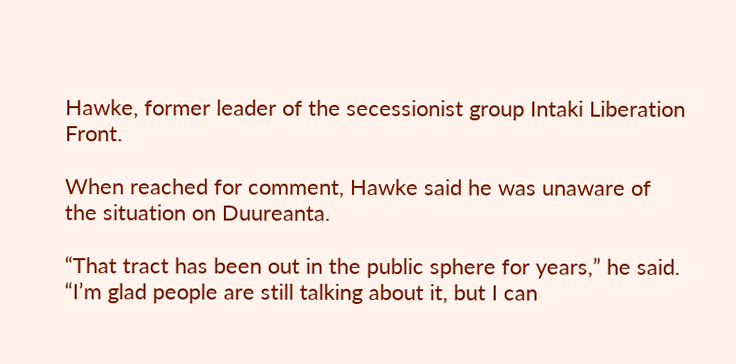Hawke, former leader of the secessionist group Intaki Liberation Front.

When reached for comment, Hawke said he was unaware of the situation on Duureanta.

“That tract has been out in the public sphere for years,” he said. “I’m glad people are still talking about it, but I can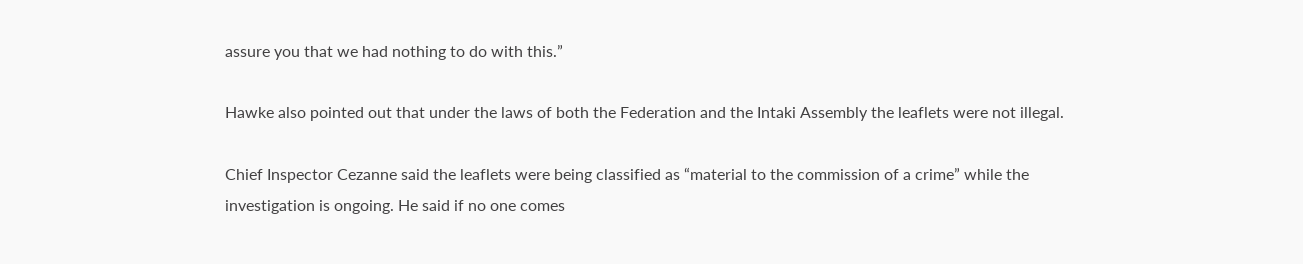assure you that we had nothing to do with this.”

Hawke also pointed out that under the laws of both the Federation and the Intaki Assembly the leaflets were not illegal.

Chief Inspector Cezanne said the leaflets were being classified as “material to the commission of a crime” while the investigation is ongoing. He said if no one comes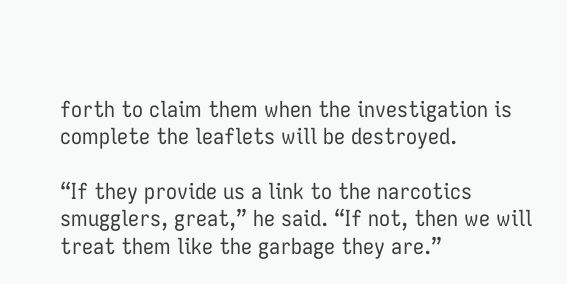forth to claim them when the investigation is complete the leaflets will be destroyed.

“If they provide us a link to the narcotics smugglers, great,” he said. “If not, then we will treat them like the garbage they are.”